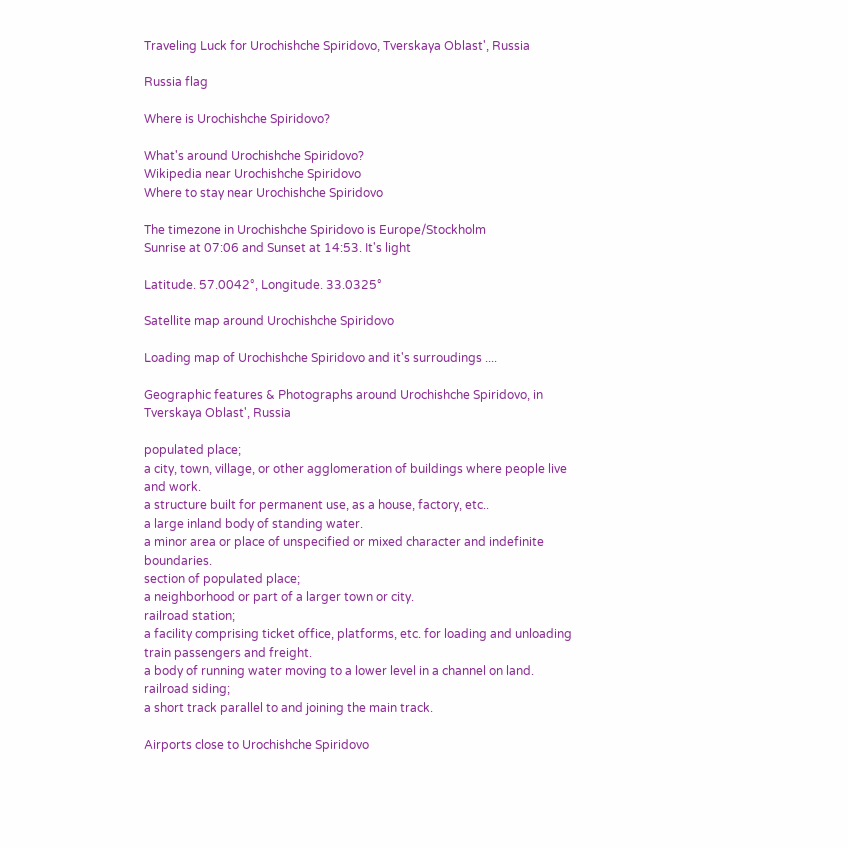Traveling Luck for Urochishche Spiridovo, Tverskaya Oblast', Russia

Russia flag

Where is Urochishche Spiridovo?

What's around Urochishche Spiridovo?
Wikipedia near Urochishche Spiridovo
Where to stay near Urochishche Spiridovo

The timezone in Urochishche Spiridovo is Europe/Stockholm
Sunrise at 07:06 and Sunset at 14:53. It's light

Latitude. 57.0042°, Longitude. 33.0325°

Satellite map around Urochishche Spiridovo

Loading map of Urochishche Spiridovo and it's surroudings ....

Geographic features & Photographs around Urochishche Spiridovo, in Tverskaya Oblast', Russia

populated place;
a city, town, village, or other agglomeration of buildings where people live and work.
a structure built for permanent use, as a house, factory, etc..
a large inland body of standing water.
a minor area or place of unspecified or mixed character and indefinite boundaries.
section of populated place;
a neighborhood or part of a larger town or city.
railroad station;
a facility comprising ticket office, platforms, etc. for loading and unloading train passengers and freight.
a body of running water moving to a lower level in a channel on land.
railroad siding;
a short track parallel to and joining the main track.

Airports close to Urochishche Spiridovo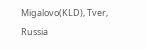Migalovo(KLD), Tver, Russia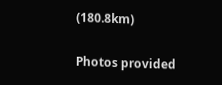(180.8km)

Photos provided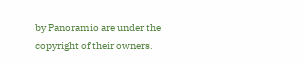by Panoramio are under the copyright of their owners.